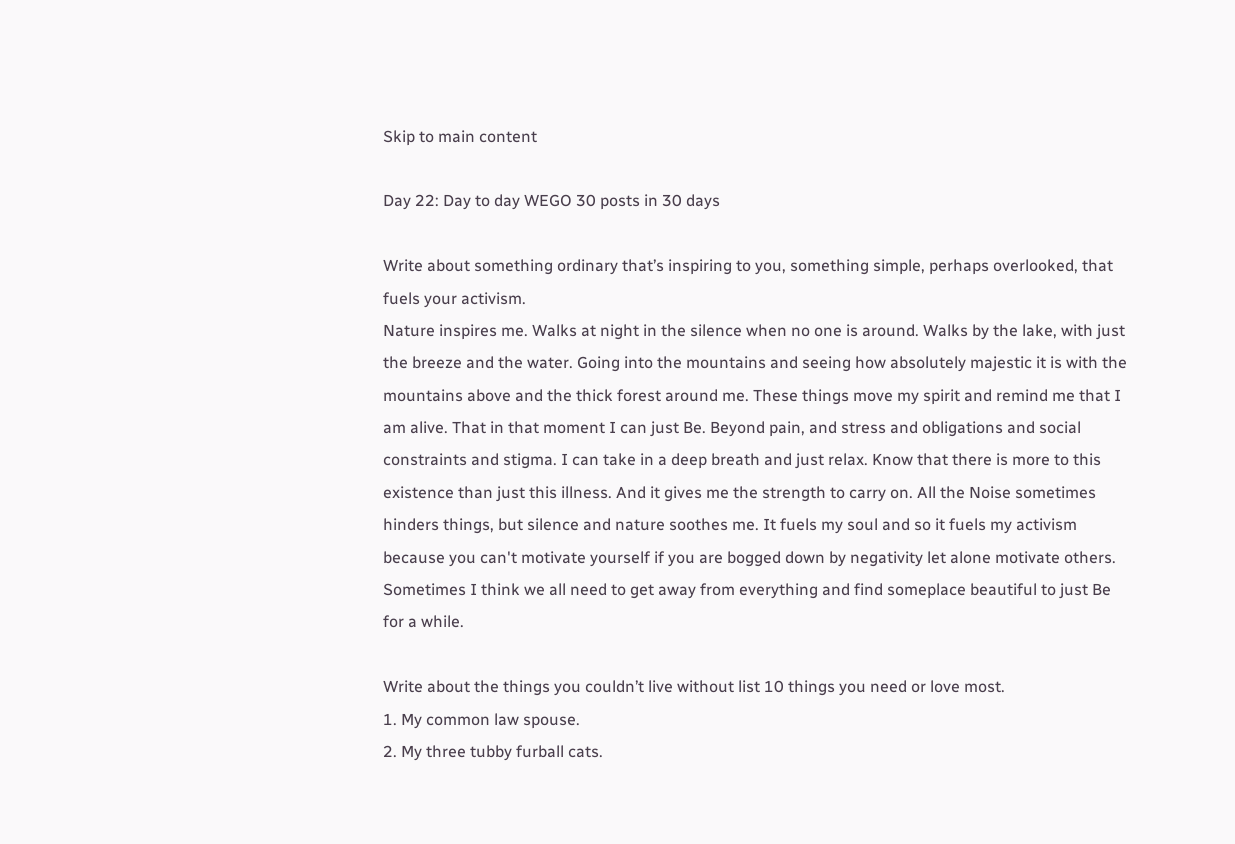Skip to main content

Day 22: Day to day WEGO 30 posts in 30 days

Write about something ordinary that’s inspiring to you, something simple, perhaps overlooked, that fuels your activism.
Nature inspires me. Walks at night in the silence when no one is around. Walks by the lake, with just the breeze and the water. Going into the mountains and seeing how absolutely majestic it is with the mountains above and the thick forest around me. These things move my spirit and remind me that I am alive. That in that moment I can just Be. Beyond pain, and stress and obligations and social constraints and stigma. I can take in a deep breath and just relax. Know that there is more to this existence than just this illness. And it gives me the strength to carry on. All the Noise sometimes hinders things, but silence and nature soothes me. It fuels my soul and so it fuels my activism because you can't motivate yourself if you are bogged down by negativity let alone motivate others. Sometimes I think we all need to get away from everything and find someplace beautiful to just Be for a while.

Write about the things you couldn’t live without list 10 things you need or love most.
1. My common law spouse.
2. My three tubby furball cats.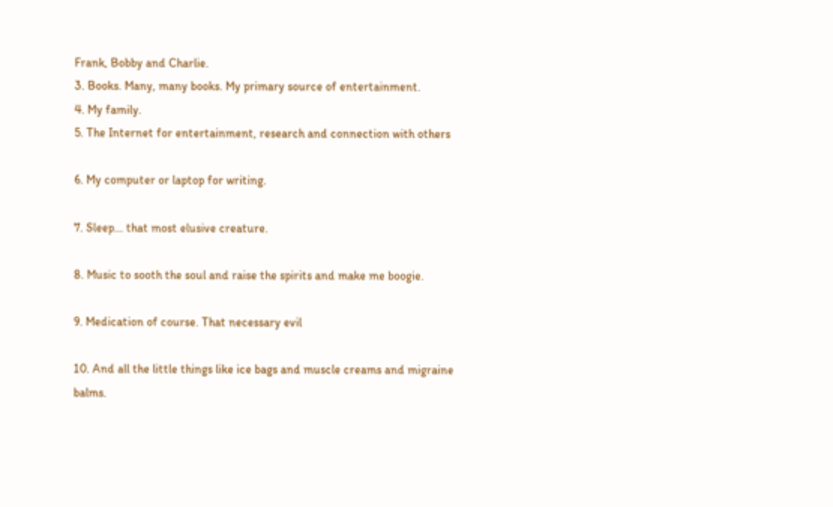Frank, Bobby and Charlie.
3. Books. Many, many books. My primary source of entertainment.
4. My family.
5. The Internet for entertainment, research and connection with others

6. My computer or laptop for writing.

7. Sleep... that most elusive creature.

8. Music to sooth the soul and raise the spirits and make me boogie.

9. Medication of course. That necessary evil

10. And all the little things like ice bags and muscle creams and migraine balms.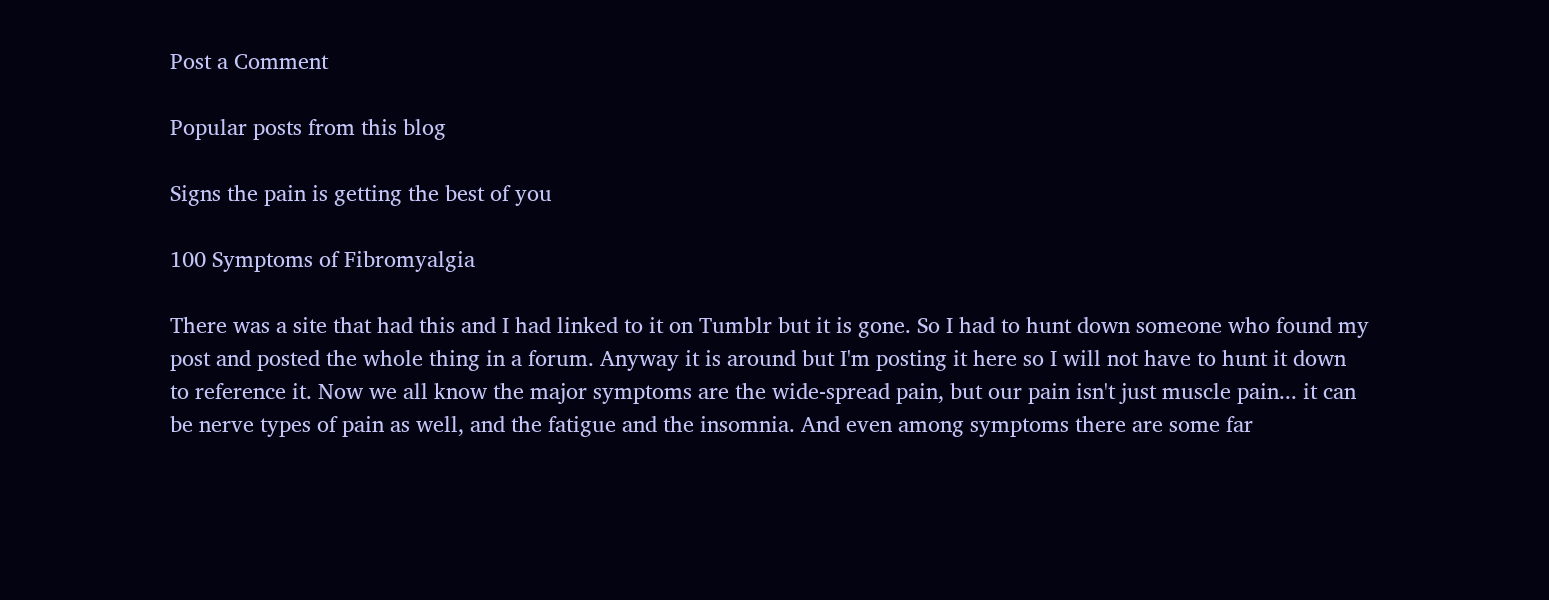Post a Comment

Popular posts from this blog

Signs the pain is getting the best of you

100 Symptoms of Fibromyalgia

There was a site that had this and I had linked to it on Tumblr but it is gone. So I had to hunt down someone who found my post and posted the whole thing in a forum. Anyway it is around but I'm posting it here so I will not have to hunt it down to reference it. Now we all know the major symptoms are the wide-spread pain, but our pain isn't just muscle pain... it can be nerve types of pain as well, and the fatigue and the insomnia. And even among symptoms there are some far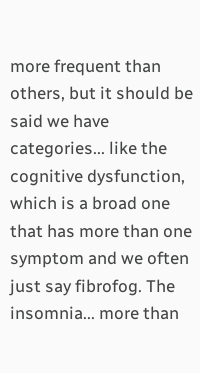more frequent than others, but it should be said we have categories... like the cognitive dysfunction, which is a broad one that has more than one symptom and we often just say fibrofog. The insomnia... more than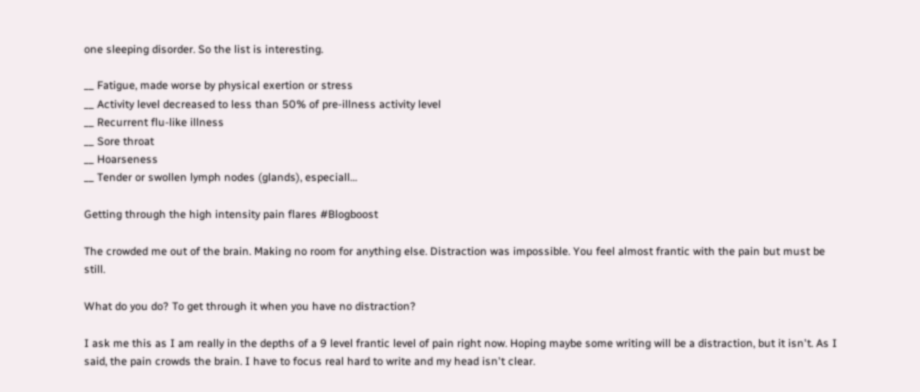one sleeping disorder. So the list is interesting.

__ Fatigue, made worse by physical exertion or stress
__ Activity level decreased to less than 50% of pre-illness activity level
__ Recurrent flu-like illness
__ Sore throat
__ Hoarseness
__ Tender or swollen lymph nodes (glands), especiall…

Getting through the high intensity pain flares #Blogboost

The crowded me out of the brain. Making no room for anything else. Distraction was impossible. You feel almost frantic with the pain but must be still.

What do you do? To get through it when you have no distraction?

I ask me this as I am really in the depths of a 9 level frantic level of pain right now. Hoping maybe some writing will be a distraction, but it isn't. As I said, the pain crowds the brain. I have to focus real hard to write and my head isn't clear.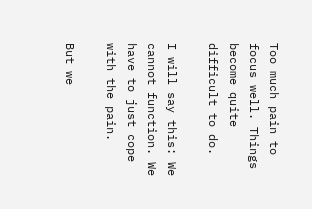Too much pain to focus well. Things become quite difficult to do.

I will say this: We cannot function. We have to just cope with the pain.

But we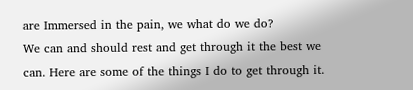are Immersed in the pain, we what do we do?
We can and should rest and get through it the best we can. Here are some of the things I do to get through it.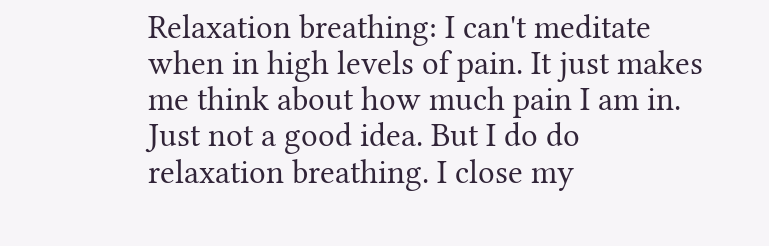Relaxation breathing: I can't meditate when in high levels of pain. It just makes me think about how much pain I am in. Just not a good idea. But I do do relaxation breathing. I close my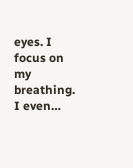eyes. I focus on my breathing. I even…